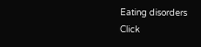Eating disorders
Click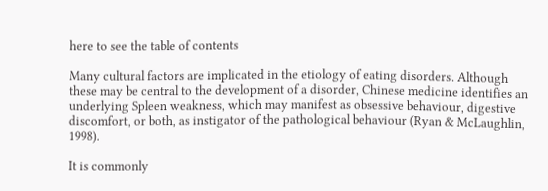here to see the table of contents

Many cultural factors are implicated in the etiology of eating disorders. Although these may be central to the development of a disorder, Chinese medicine identifies an underlying Spleen weakness, which may manifest as obsessive behaviour, digestive discomfort, or both, as instigator of the pathological behaviour (Ryan & McLaughlin, 1998).

It is commonly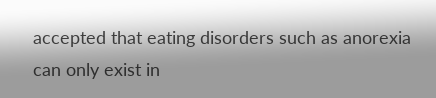accepted that eating disorders such as anorexia can only exist in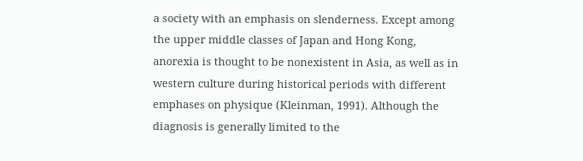a society with an emphasis on slenderness. Except among the upper middle classes of Japan and Hong Kong, anorexia is thought to be nonexistent in Asia, as well as in western culture during historical periods with different emphases on physique (Kleinman, 1991). Although the diagnosis is generally limited to the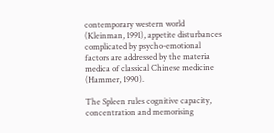contemporary western world (Kleinman, 1991), appetite disturbances complicated by psycho-emotional factors are addressed by the materia medica of classical Chinese medicine (Hammer, 1990).

The Spleen rules cognitive capacity, concentration and memorising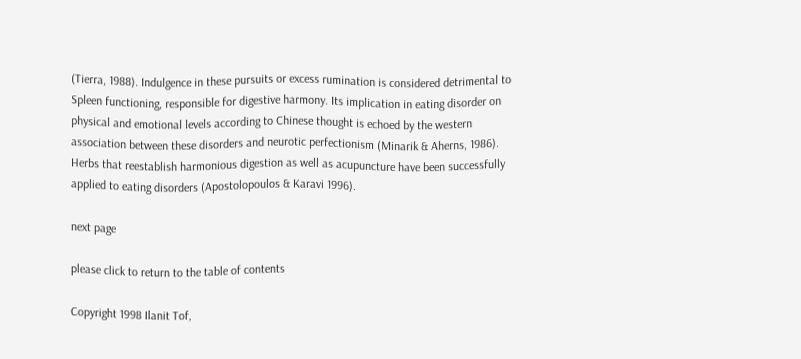(Tierra, 1988). Indulgence in these pursuits or excess rumination is considered detrimental to Spleen functioning, responsible for digestive harmony. Its implication in eating disorder on physical and emotional levels according to Chinese thought is echoed by the western association between these disorders and neurotic perfectionism (Minarik & Aherns, 1986). Herbs that reestablish harmonious digestion as well as acupuncture have been successfully applied to eating disorders (Apostolopoulos & Karavi 1996).

next page

please click to return to the table of contents

Copyright 1998 Ilanit Tof,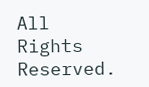All Rights Reserved.